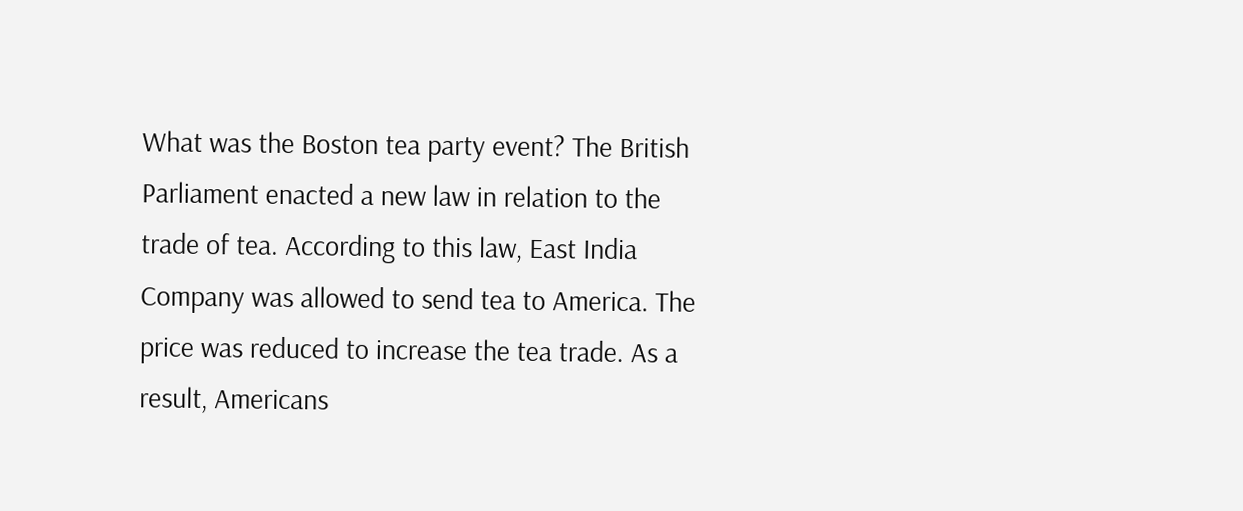What was the Boston tea party event? The British Parliament enacted a new law in relation to the trade of tea. According to this law, East India Company was allowed to send tea to America. The price was reduced to increase the tea trade. As a result, Americans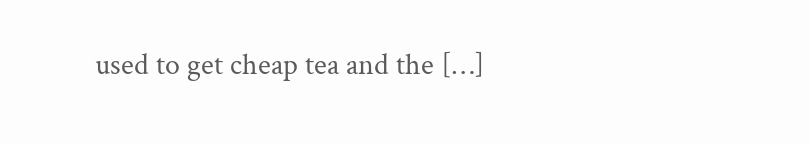used to get cheap tea and the […]